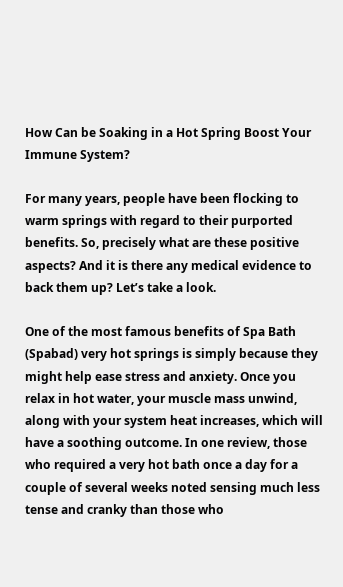How Can be Soaking in a Hot Spring Boost Your Immune System?

For many years, people have been flocking to warm springs with regard to their purported benefits. So, precisely what are these positive aspects? And it is there any medical evidence to back them up? Let’s take a look.

One of the most famous benefits of Spa Bath (Spabad) very hot springs is simply because they might help ease stress and anxiety. Once you relax in hot water, your muscle mass unwind, along with your system heat increases, which will have a soothing outcome. In one review, those who required a very hot bath once a day for a couple of several weeks noted sensing much less tense and cranky than those who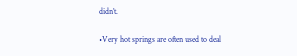didn’t.

•Very hot springs are often used to deal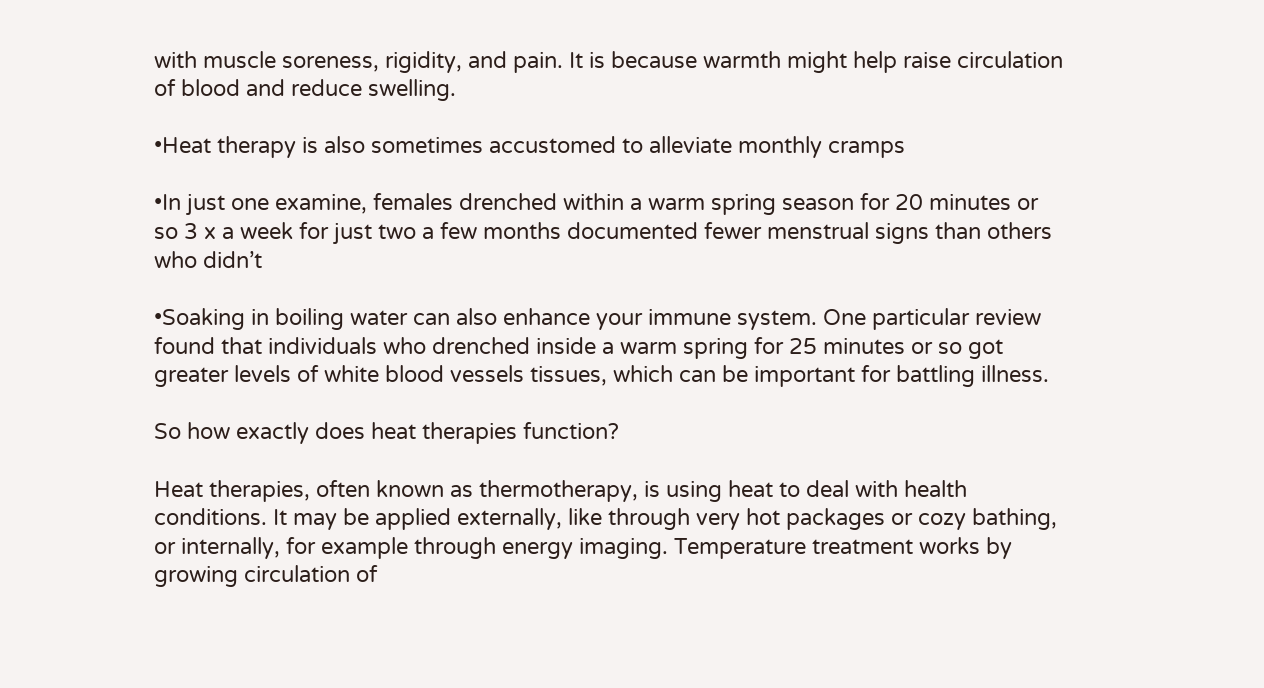with muscle soreness, rigidity, and pain. It is because warmth might help raise circulation of blood and reduce swelling.

•Heat therapy is also sometimes accustomed to alleviate monthly cramps

•In just one examine, females drenched within a warm spring season for 20 minutes or so 3 x a week for just two a few months documented fewer menstrual signs than others who didn’t

•Soaking in boiling water can also enhance your immune system. One particular review found that individuals who drenched inside a warm spring for 25 minutes or so got greater levels of white blood vessels tissues, which can be important for battling illness.

So how exactly does heat therapies function?

Heat therapies, often known as thermotherapy, is using heat to deal with health conditions. It may be applied externally, like through very hot packages or cozy bathing, or internally, for example through energy imaging. Temperature treatment works by growing circulation of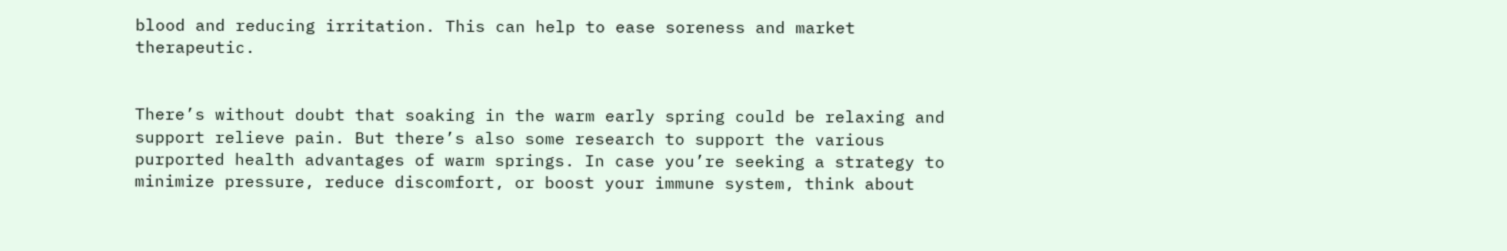blood and reducing irritation. This can help to ease soreness and market therapeutic.


There’s without doubt that soaking in the warm early spring could be relaxing and support relieve pain. But there’s also some research to support the various purported health advantages of warm springs. In case you’re seeking a strategy to minimize pressure, reduce discomfort, or boost your immune system, think about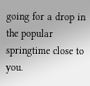going for a drop in the popular springtime close to you.